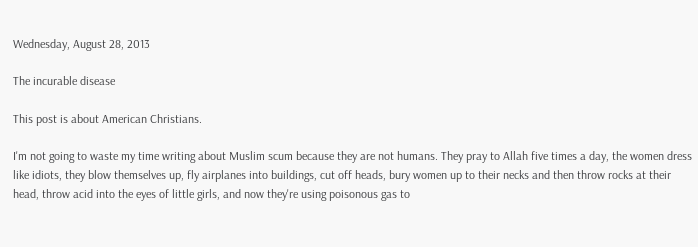Wednesday, August 28, 2013

The incurable disease

This post is about American Christians.

I'm not going to waste my time writing about Muslim scum because they are not humans. They pray to Allah five times a day, the women dress like idiots, they blow themselves up, fly airplanes into buildings, cut off heads, bury women up to their necks and then throw rocks at their head, throw acid into the eyes of little girls, and now they're using poisonous gas to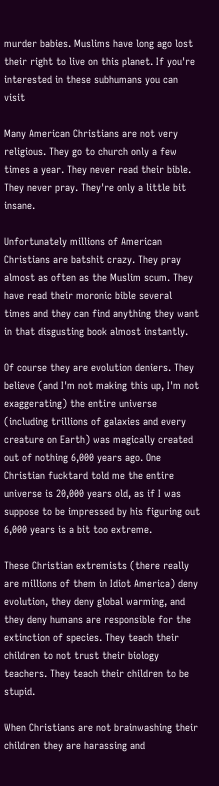murder babies. Muslims have long ago lost their right to live on this planet. If you're interested in these subhumans you can visit

Many American Christians are not very religious. They go to church only a few times a year. They never read their bible. They never pray. They're only a little bit insane.

Unfortunately millions of American Christians are batshit crazy. They pray almost as often as the Muslim scum. They have read their moronic bible several times and they can find anything they want in that disgusting book almost instantly.

Of course they are evolution deniers. They believe (and I'm not making this up, I'm not exaggerating) the entire universe (including trillions of galaxies and every creature on Earth) was magically created out of nothing 6,000 years ago. One Christian fucktard told me the entire universe is 20,000 years old, as if I was suppose to be impressed by his figuring out 6,000 years is a bit too extreme.

These Christian extremists (there really are millions of them in Idiot America) deny evolution, they deny global warming, and they deny humans are responsible for the extinction of species. They teach their children to not trust their biology teachers. They teach their children to be stupid.

When Christians are not brainwashing their children they are harassing and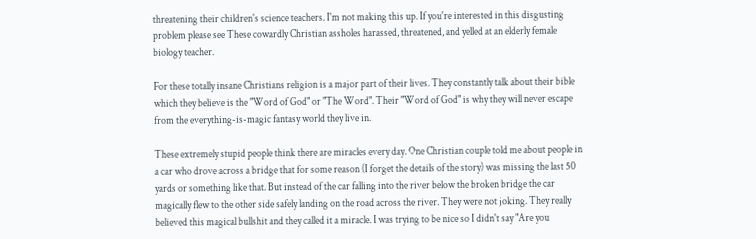threatening their children's science teachers. I'm not making this up. If you're interested in this disgusting problem please see These cowardly Christian assholes harassed, threatened, and yelled at an elderly female biology teacher.

For these totally insane Christians religion is a major part of their lives. They constantly talk about their bible which they believe is the "Word of God" or "The Word". Their "Word of God" is why they will never escape from the everything-is-magic fantasy world they live in.

These extremely stupid people think there are miracles every day. One Christian couple told me about people in a car who drove across a bridge that for some reason (I forget the details of the story) was missing the last 50 yards or something like that. But instead of the car falling into the river below the broken bridge the car magically flew to the other side safely landing on the road across the river. They were not joking. They really believed this magical bullshit and they called it a miracle. I was trying to be nice so I didn't say "Are you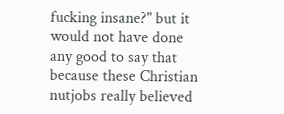fucking insane?" but it would not have done any good to say that because these Christian nutjobs really believed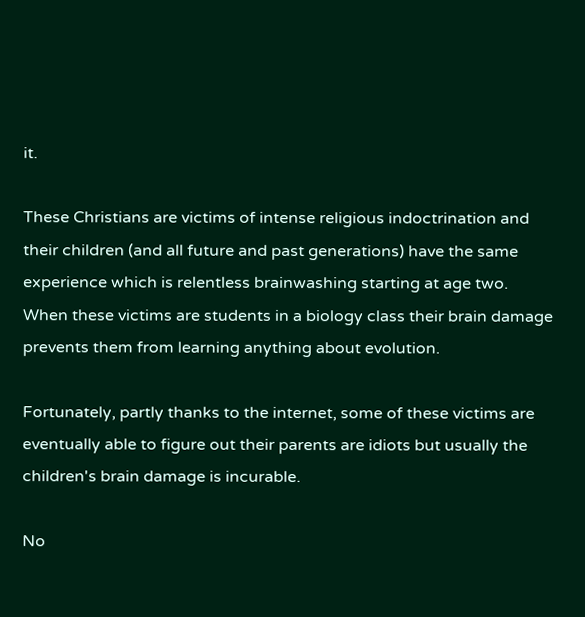it.

These Christians are victims of intense religious indoctrination and their children (and all future and past generations) have the same experience which is relentless brainwashing starting at age two. When these victims are students in a biology class their brain damage prevents them from learning anything about evolution.

Fortunately, partly thanks to the internet, some of these victims are eventually able to figure out their parents are idiots but usually the children's brain damage is incurable.

No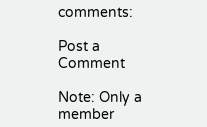comments:

Post a Comment

Note: Only a member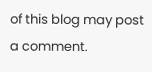of this blog may post a comment.